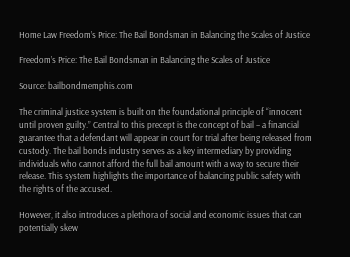Home Law Freedom’s Price: The Bail Bondsman in Balancing the Scales of Justice

Freedom’s Price: The Bail Bondsman in Balancing the Scales of Justice

Source: bailbondmemphis.com

The criminal justice system is built on the foundational principle of “innocent until proven guilty.” Central to this precept is the concept of bail – a financial guarantee that a defendant will appear in court for trial after being released from custody. The bail bonds industry serves as a key intermediary by providing individuals who cannot afford the full bail amount with a way to secure their release. This system highlights the importance of balancing public safety with the rights of the accused.

However, it also introduces a plethora of social and economic issues that can potentially skew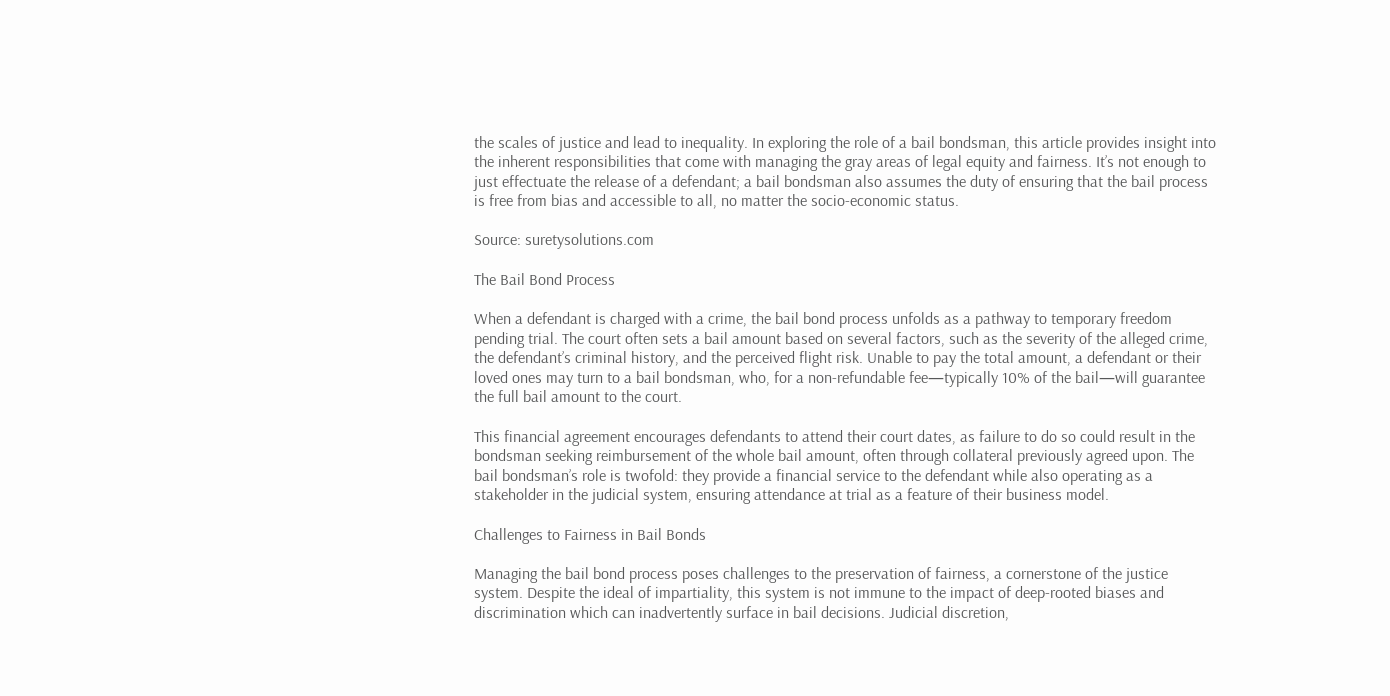the scales of justice and lead to inequality. In exploring the role of a bail bondsman, this article provides insight into the inherent responsibilities that come with managing the gray areas of legal equity and fairness. It’s not enough to just effectuate the release of a defendant; a bail bondsman also assumes the duty of ensuring that the bail process is free from bias and accessible to all, no matter the socio-economic status.

Source: suretysolutions.com

The Bail Bond Process

When a defendant is charged with a crime, the bail bond process unfolds as a pathway to temporary freedom pending trial. The court often sets a bail amount based on several factors, such as the severity of the alleged crime, the defendant’s criminal history, and the perceived flight risk. Unable to pay the total amount, a defendant or their loved ones may turn to a bail bondsman, who, for a non-refundable fee—typically 10% of the bail—will guarantee the full bail amount to the court.

This financial agreement encourages defendants to attend their court dates, as failure to do so could result in the bondsman seeking reimbursement of the whole bail amount, often through collateral previously agreed upon. The bail bondsman’s role is twofold: they provide a financial service to the defendant while also operating as a stakeholder in the judicial system, ensuring attendance at trial as a feature of their business model.

Challenges to Fairness in Bail Bonds

Managing the bail bond process poses challenges to the preservation of fairness, a cornerstone of the justice system. Despite the ideal of impartiality, this system is not immune to the impact of deep-rooted biases and discrimination which can inadvertently surface in bail decisions. Judicial discretion,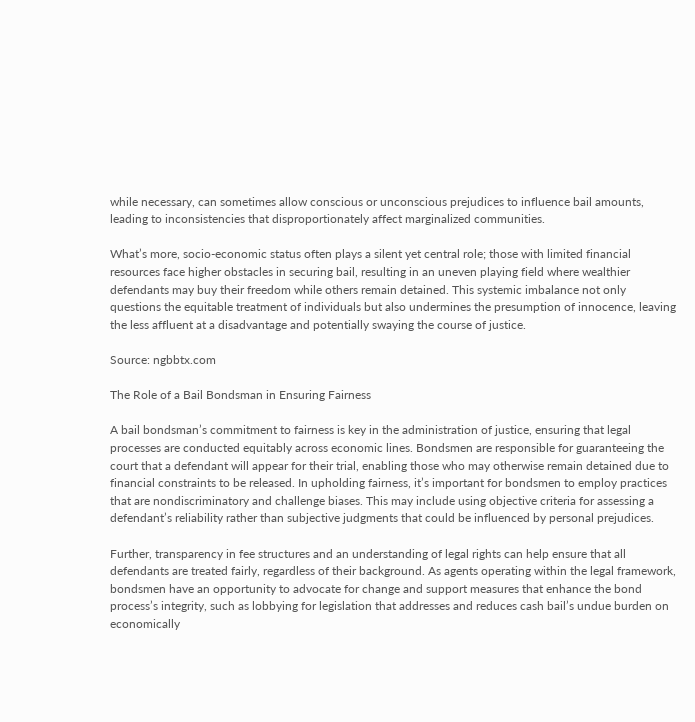while necessary, can sometimes allow conscious or unconscious prejudices to influence bail amounts, leading to inconsistencies that disproportionately affect marginalized communities.

What’s more, socio-economic status often plays a silent yet central role; those with limited financial resources face higher obstacles in securing bail, resulting in an uneven playing field where wealthier defendants may buy their freedom while others remain detained. This systemic imbalance not only questions the equitable treatment of individuals but also undermines the presumption of innocence, leaving the less affluent at a disadvantage and potentially swaying the course of justice.

Source: ngbbtx.com

The Role of a Bail Bondsman in Ensuring Fairness

A bail bondsman’s commitment to fairness is key in the administration of justice, ensuring that legal processes are conducted equitably across economic lines. Bondsmen are responsible for guaranteeing the court that a defendant will appear for their trial, enabling those who may otherwise remain detained due to financial constraints to be released. In upholding fairness, it’s important for bondsmen to employ practices that are nondiscriminatory and challenge biases. This may include using objective criteria for assessing a defendant’s reliability rather than subjective judgments that could be influenced by personal prejudices.

Further, transparency in fee structures and an understanding of legal rights can help ensure that all defendants are treated fairly, regardless of their background. As agents operating within the legal framework, bondsmen have an opportunity to advocate for change and support measures that enhance the bond process’s integrity, such as lobbying for legislation that addresses and reduces cash bail’s undue burden on economically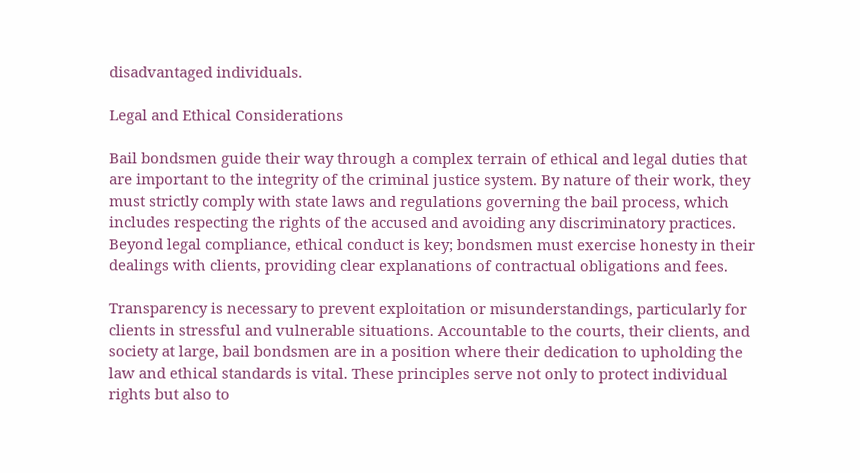disadvantaged individuals.

Legal and Ethical Considerations

Bail bondsmen guide their way through a complex terrain of ethical and legal duties that are important to the integrity of the criminal justice system. By nature of their work, they must strictly comply with state laws and regulations governing the bail process, which includes respecting the rights of the accused and avoiding any discriminatory practices. Beyond legal compliance, ethical conduct is key; bondsmen must exercise honesty in their dealings with clients, providing clear explanations of contractual obligations and fees.

Transparency is necessary to prevent exploitation or misunderstandings, particularly for clients in stressful and vulnerable situations. Accountable to the courts, their clients, and society at large, bail bondsmen are in a position where their dedication to upholding the law and ethical standards is vital. These principles serve not only to protect individual rights but also to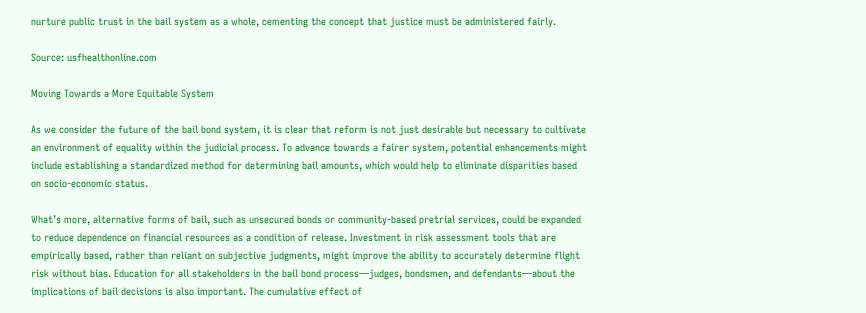nurture public trust in the bail system as a whole, cementing the concept that justice must be administered fairly.

Source: usfhealthonline.com

Moving Towards a More Equitable System

As we consider the future of the bail bond system, it is clear that reform is not just desirable but necessary to cultivate an environment of equality within the judicial process. To advance towards a fairer system, potential enhancements might include establishing a standardized method for determining bail amounts, which would help to eliminate disparities based on socio-economic status.

What’s more, alternative forms of bail, such as unsecured bonds or community-based pretrial services, could be expanded to reduce dependence on financial resources as a condition of release. Investment in risk assessment tools that are empirically based, rather than reliant on subjective judgments, might improve the ability to accurately determine flight risk without bias. Education for all stakeholders in the bail bond process—judges, bondsmen, and defendants—about the implications of bail decisions is also important. The cumulative effect of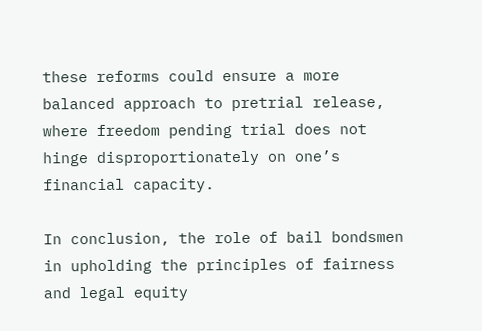these reforms could ensure a more balanced approach to pretrial release, where freedom pending trial does not hinge disproportionately on one’s financial capacity.

In conclusion, the role of bail bondsmen in upholding the principles of fairness and legal equity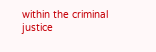within the criminal justice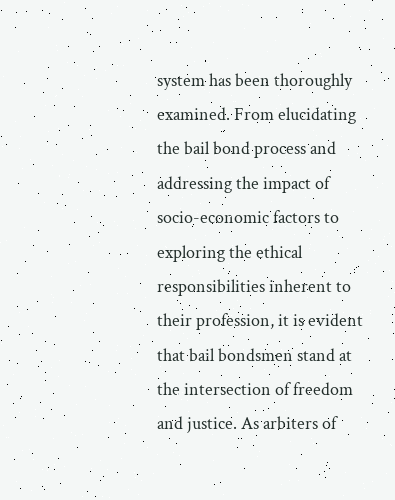system has been thoroughly examined. From elucidating the bail bond process and addressing the impact of socio-economic factors to exploring the ethical responsibilities inherent to their profession, it is evident that bail bondsmen stand at the intersection of freedom and justice. As arbiters of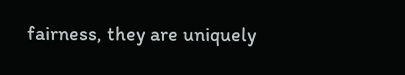fairness, they are uniquely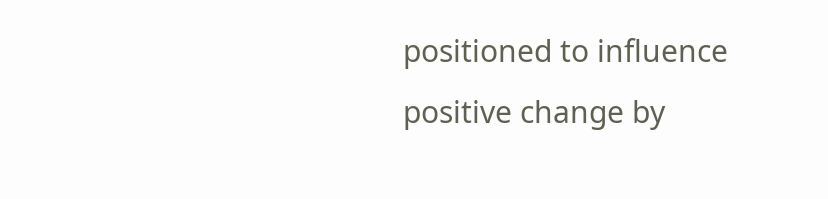positioned to influence positive change by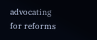advocating for reforms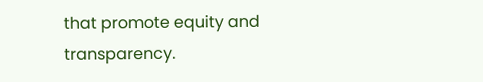that promote equity and transparency.